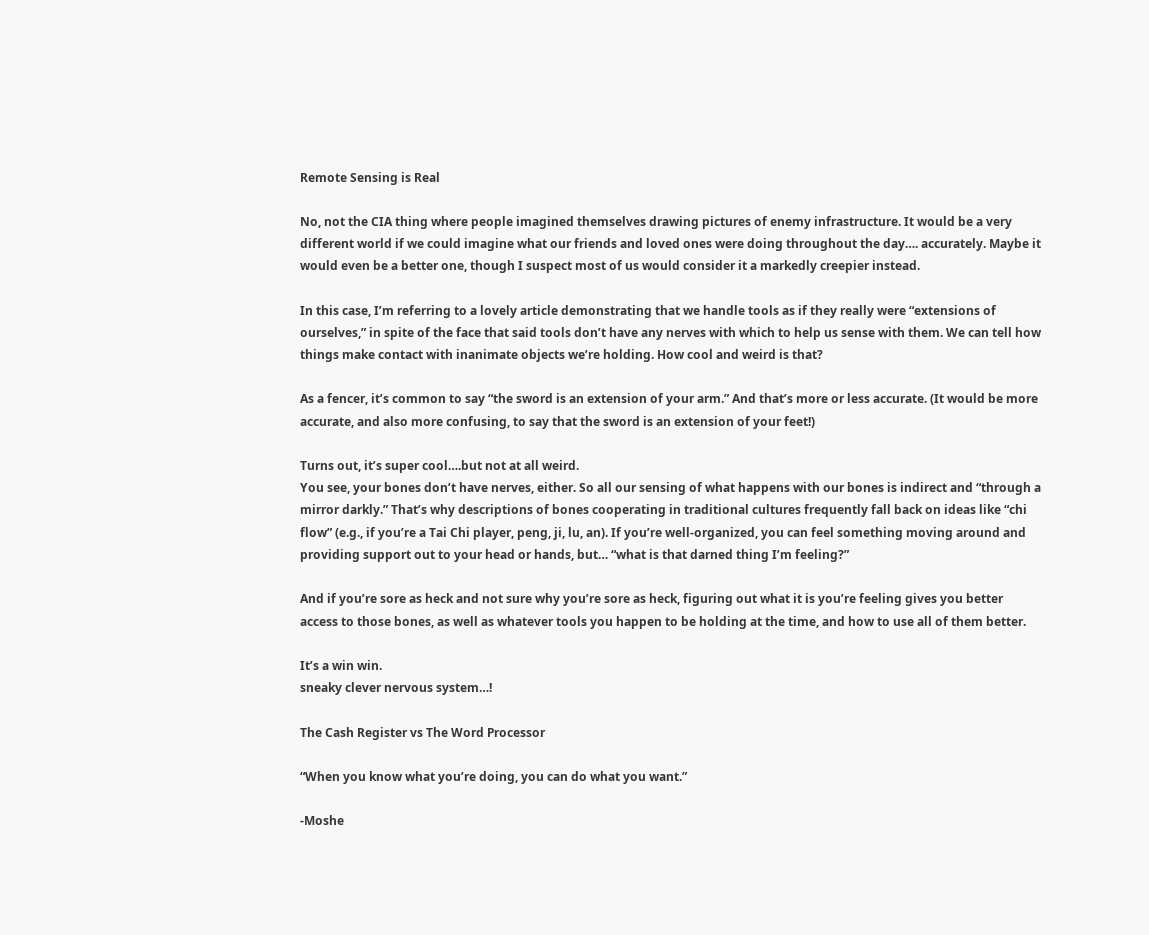Remote Sensing is Real

No, not the CIA thing where people imagined themselves drawing pictures of enemy infrastructure. It would be a very different world if we could imagine what our friends and loved ones were doing throughout the day…. accurately. Maybe it would even be a better one, though I suspect most of us would consider it a markedly creepier instead.

In this case, I’m referring to a lovely article demonstrating that we handle tools as if they really were “extensions of ourselves,” in spite of the face that said tools don’t have any nerves with which to help us sense with them. We can tell how things make contact with inanimate objects we’re holding. How cool and weird is that?

As a fencer, it’s common to say “the sword is an extension of your arm.” And that’s more or less accurate. (It would be more accurate, and also more confusing, to say that the sword is an extension of your feet!)

Turns out, it’s super cool….but not at all weird.
You see, your bones don’t have nerves, either. So all our sensing of what happens with our bones is indirect and “through a mirror darkly.” That’s why descriptions of bones cooperating in traditional cultures frequently fall back on ideas like “chi flow” (e.g., if you’re a Tai Chi player, peng, ji, lu, an). If you’re well-organized, you can feel something moving around and providing support out to your head or hands, but… “what is that darned thing I’m feeling?”

And if you’re sore as heck and not sure why you’re sore as heck, figuring out what it is you’re feeling gives you better access to those bones, as well as whatever tools you happen to be holding at the time, and how to use all of them better.

It’s a win win.
sneaky clever nervous system…!

The Cash Register vs The Word Processor

“When you know what you’re doing, you can do what you want.”

-Moshe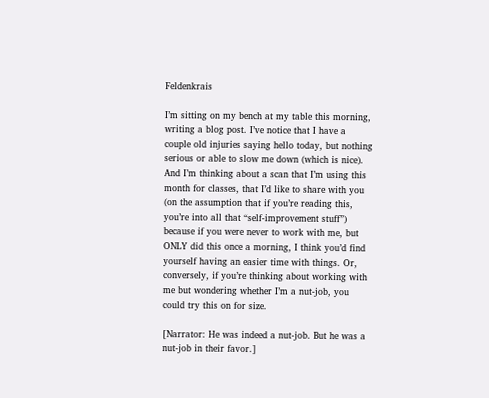Feldenkrais

I’m sitting on my bench at my table this morning, writing a blog post. I’ve notice that I have a couple old injuries saying hello today, but nothing serious or able to slow me down (which is nice). And I’m thinking about a scan that I’m using this month for classes, that I’d like to share with you (on the assumption that if you’re reading this, you’re into all that “self-improvement stuff”) because if you were never to work with me, but ONLY did this once a morning, I think you’d find yourself having an easier time with things. Or, conversely, if you’re thinking about working with me but wondering whether I’m a nut-job, you could try this on for size.

[Narrator: He was indeed a nut-job. But he was a nut-job in their favor.]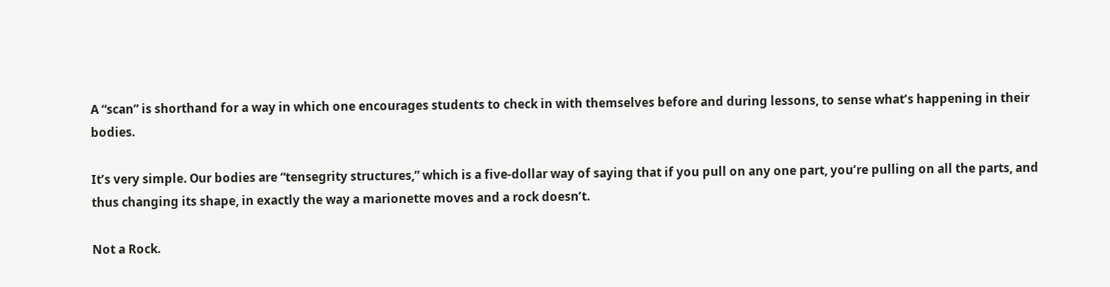A “scan” is shorthand for a way in which one encourages students to check in with themselves before and during lessons, to sense what’s happening in their bodies.

It’s very simple. Our bodies are “tensegrity structures,” which is a five-dollar way of saying that if you pull on any one part, you’re pulling on all the parts, and thus changing its shape, in exactly the way a marionette moves and a rock doesn’t.

Not a Rock.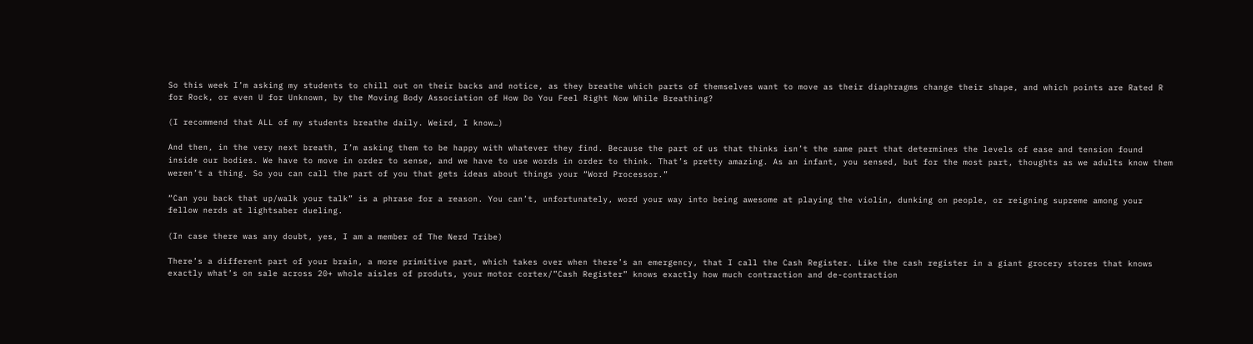So this week I’m asking my students to chill out on their backs and notice, as they breathe which parts of themselves want to move as their diaphragms change their shape, and which points are Rated R for Rock, or even U for Unknown, by the Moving Body Association of How Do You Feel Right Now While Breathing?

(I recommend that ALL of my students breathe daily. Weird, I know…)

And then, in the very next breath, I’m asking them to be happy with whatever they find. Because the part of us that thinks isn’t the same part that determines the levels of ease and tension found inside our bodies. We have to move in order to sense, and we have to use words in order to think. That’s pretty amazing. As an infant, you sensed, but for the most part, thoughts as we adults know them weren’t a thing. So you can call the part of you that gets ideas about things your “Word Processor.”

“Can you back that up/walk your talk” is a phrase for a reason. You can’t, unfortunately, word your way into being awesome at playing the violin, dunking on people, or reigning supreme among your fellow nerds at lightsaber dueling.

(In case there was any doubt, yes, I am a member of The Nerd Tribe)

There’s a different part of your brain, a more primitive part, which takes over when there’s an emergency, that I call the Cash Register. Like the cash register in a giant grocery stores that knows exactly what’s on sale across 20+ whole aisles of produts, your motor cortex/”Cash Register” knows exactly how much contraction and de-contraction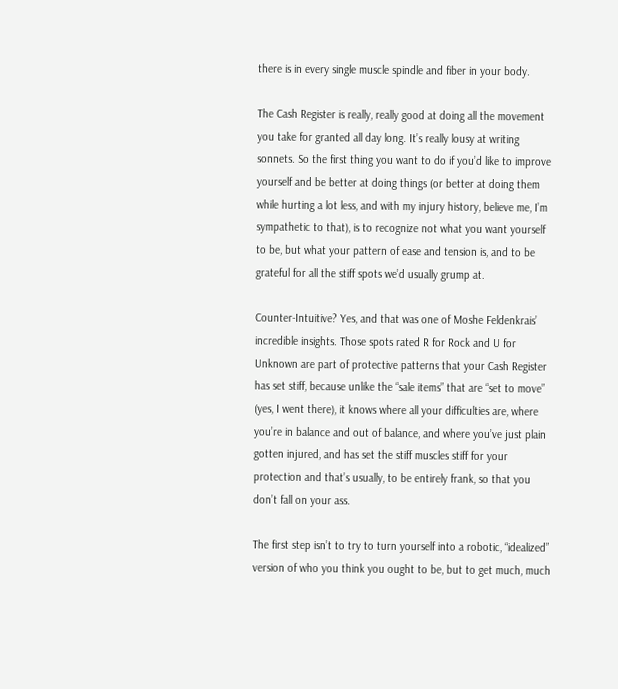there is in every single muscle spindle and fiber in your body.

The Cash Register is really, really good at doing all the movement you take for granted all day long. It’s really lousy at writing sonnets. So the first thing you want to do if you’d like to improve yourself and be better at doing things (or better at doing them while hurting a lot less, and with my injury history, believe me, I’m sympathetic to that), is to recognize not what you want yourself to be, but what your pattern of ease and tension is, and to be grateful for all the stiff spots we’d usually grump at.

Counter-Intuitive? Yes, and that was one of Moshe Feldenkrais’ incredible insights. Those spots rated R for Rock and U for Unknown are part of protective patterns that your Cash Register has set stiff, because unlike the “sale items” that are “set to move” (yes, I went there), it knows where all your difficulties are, where you’re in balance and out of balance, and where you’ve just plain gotten injured, and has set the stiff muscles stiff for your protection and that’s usually, to be entirely frank, so that you don’t fall on your ass.

The first step isn’t to try to turn yourself into a robotic, “idealized” version of who you think you ought to be, but to get much, much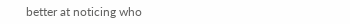better at noticing who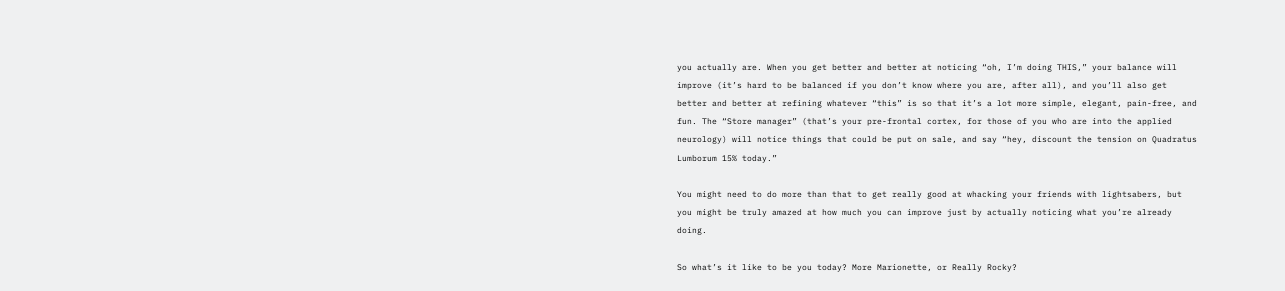you actually are. When you get better and better at noticing “oh, I’m doing THIS,” your balance will improve (it’s hard to be balanced if you don’t know where you are, after all), and you’ll also get better and better at refining whatever “this” is so that it’s a lot more simple, elegant, pain-free, and fun. The “Store manager” (that’s your pre-frontal cortex, for those of you who are into the applied neurology) will notice things that could be put on sale, and say “hey, discount the tension on Quadratus Lumborum 15% today.”

You might need to do more than that to get really good at whacking your friends with lightsabers, but you might be truly amazed at how much you can improve just by actually noticing what you’re already doing.

So what’s it like to be you today? More Marionette, or Really Rocky?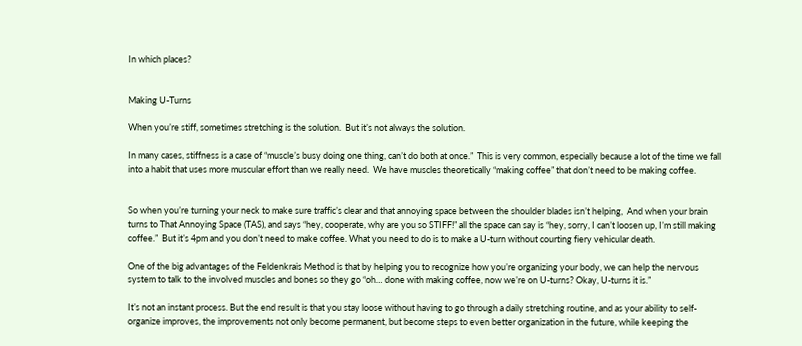In which places?


Making U-Turns

When you’re stiff, sometimes stretching is the solution.  But it’s not always the solution.

In many cases, stiffness is a case of “muscle’s busy doing one thing, can’t do both at once.”  This is very common, especially because a lot of the time we fall into a habit that uses more muscular effort than we really need.  We have muscles theoretically “making coffee” that don’t need to be making coffee.


So when you’re turning your neck to make sure traffic’s clear and that annoying space between the shoulder blades isn’t helping,  And when your brain turns to That Annoying Space (TAS), and says “hey, cooperate, why are you so STIFF!” all the space can say is “hey, sorry, I can’t loosen up, I’m still making coffee.”  But it’s 4pm and you don’t need to make coffee. What you need to do is to make a U-turn without courting fiery vehicular death.

One of the big advantages of the Feldenkrais Method is that by helping you to recognize how you’re organizing your body, we can help the nervous system to talk to the involved muscles and bones so they go “oh… done with making coffee, now we’re on U-turns? Okay, U-turns it is.”

It’s not an instant process. But the end result is that you stay loose without having to go through a daily stretching routine, and as your ability to self-organize improves, the improvements not only become permanent, but become steps to even better organization in the future, while keeping the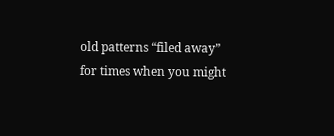old patterns “filed away” for times when you might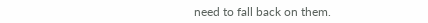need to fall back on them.